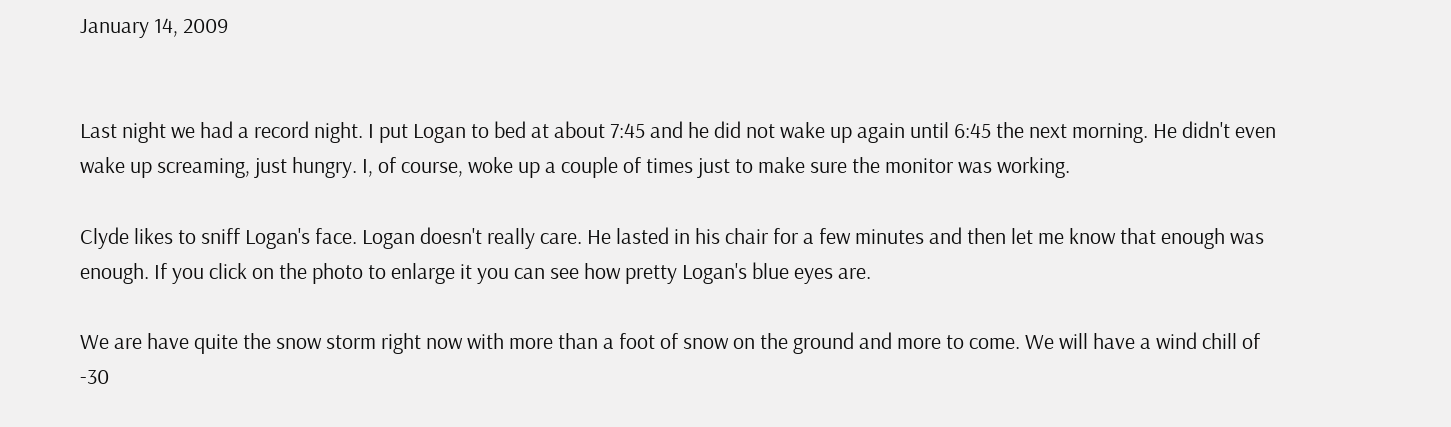January 14, 2009


Last night we had a record night. I put Logan to bed at about 7:45 and he did not wake up again until 6:45 the next morning. He didn't even wake up screaming, just hungry. I, of course, woke up a couple of times just to make sure the monitor was working.

Clyde likes to sniff Logan's face. Logan doesn't really care. He lasted in his chair for a few minutes and then let me know that enough was enough. If you click on the photo to enlarge it you can see how pretty Logan's blue eyes are.

We are have quite the snow storm right now with more than a foot of snow on the ground and more to come. We will have a wind chill of -30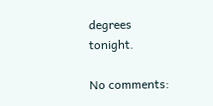degrees tonight.

No comments: